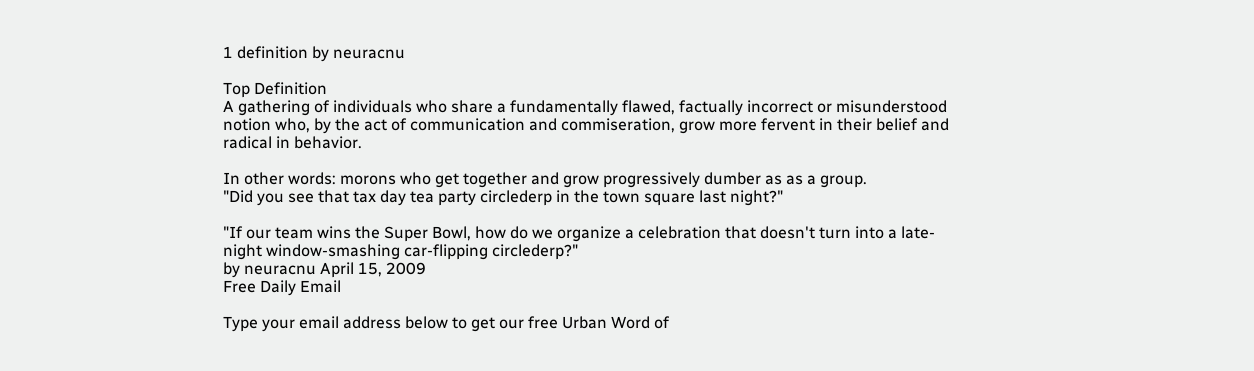1 definition by neuracnu

Top Definition
A gathering of individuals who share a fundamentally flawed, factually incorrect or misunderstood notion who, by the act of communication and commiseration, grow more fervent in their belief and radical in behavior.

In other words: morons who get together and grow progressively dumber as as a group.
"Did you see that tax day tea party circlederp in the town square last night?"

"If our team wins the Super Bowl, how do we organize a celebration that doesn't turn into a late-night window-smashing car-flipping circlederp?"
by neuracnu April 15, 2009
Free Daily Email

Type your email address below to get our free Urban Word of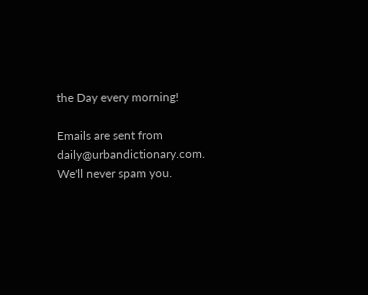the Day every morning!

Emails are sent from daily@urbandictionary.com. We'll never spam you.